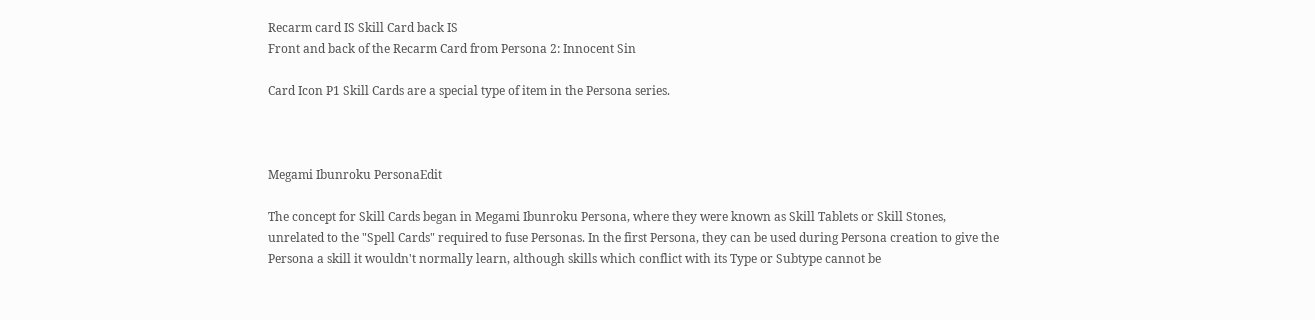Recarm card IS Skill Card back IS
Front and back of the Recarm Card from Persona 2: Innocent Sin

Card Icon P1 Skill Cards are a special type of item in the Persona series.



Megami Ibunroku PersonaEdit

The concept for Skill Cards began in Megami Ibunroku Persona, where they were known as Skill Tablets or Skill Stones, unrelated to the "Spell Cards" required to fuse Personas. In the first Persona, they can be used during Persona creation to give the Persona a skill it wouldn't normally learn, although skills which conflict with its Type or Subtype cannot be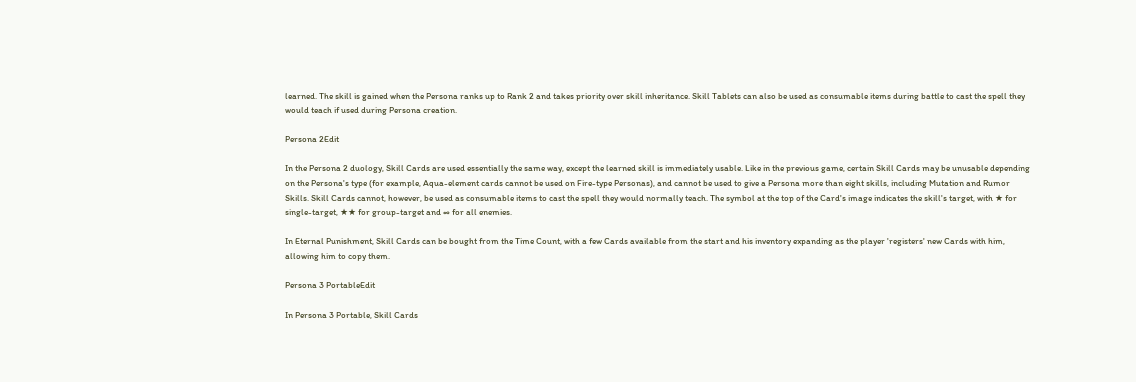learned. The skill is gained when the Persona ranks up to Rank 2 and takes priority over skill inheritance. Skill Tablets can also be used as consumable items during battle to cast the spell they would teach if used during Persona creation.

Persona 2Edit

In the Persona 2 duology, Skill Cards are used essentially the same way, except the learned skill is immediately usable. Like in the previous game, certain Skill Cards may be unusable depending on the Persona's type (for example, Aqua-element cards cannot be used on Fire-type Personas), and cannot be used to give a Persona more than eight skills, including Mutation and Rumor Skills. Skill Cards cannot, however, be used as consumable items to cast the spell they would normally teach. The symbol at the top of the Card's image indicates the skill's target, with ★ for single-target, ★★ for group-target and ∞ for all enemies.

In Eternal Punishment, Skill Cards can be bought from the Time Count, with a few Cards available from the start and his inventory expanding as the player 'registers' new Cards with him, allowing him to copy them.

Persona 3 PortableEdit

In Persona 3 Portable, Skill Cards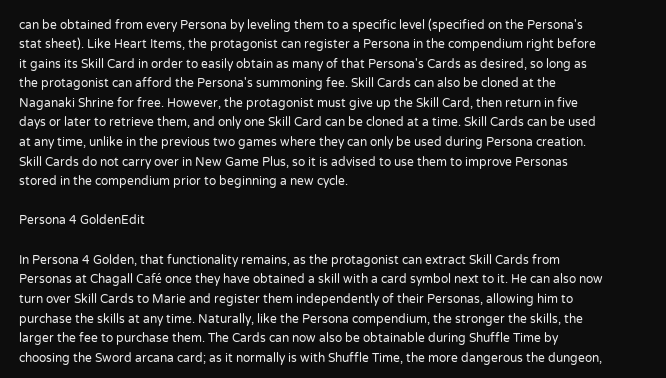can be obtained from every Persona by leveling them to a specific level (specified on the Persona's stat sheet). Like Heart Items, the protagonist can register a Persona in the compendium right before it gains its Skill Card in order to easily obtain as many of that Persona's Cards as desired, so long as the protagonist can afford the Persona's summoning fee. Skill Cards can also be cloned at the Naganaki Shrine for free. However, the protagonist must give up the Skill Card, then return in five days or later to retrieve them, and only one Skill Card can be cloned at a time. Skill Cards can be used at any time, unlike in the previous two games where they can only be used during Persona creation. Skill Cards do not carry over in New Game Plus, so it is advised to use them to improve Personas stored in the compendium prior to beginning a new cycle.

Persona 4 GoldenEdit

In Persona 4 Golden, that functionality remains, as the protagonist can extract Skill Cards from Personas at Chagall Café once they have obtained a skill with a card symbol next to it. He can also now turn over Skill Cards to Marie and register them independently of their Personas, allowing him to purchase the skills at any time. Naturally, like the Persona compendium, the stronger the skills, the larger the fee to purchase them. The Cards can now also be obtainable during Shuffle Time by choosing the Sword arcana card; as it normally is with Shuffle Time, the more dangerous the dungeon,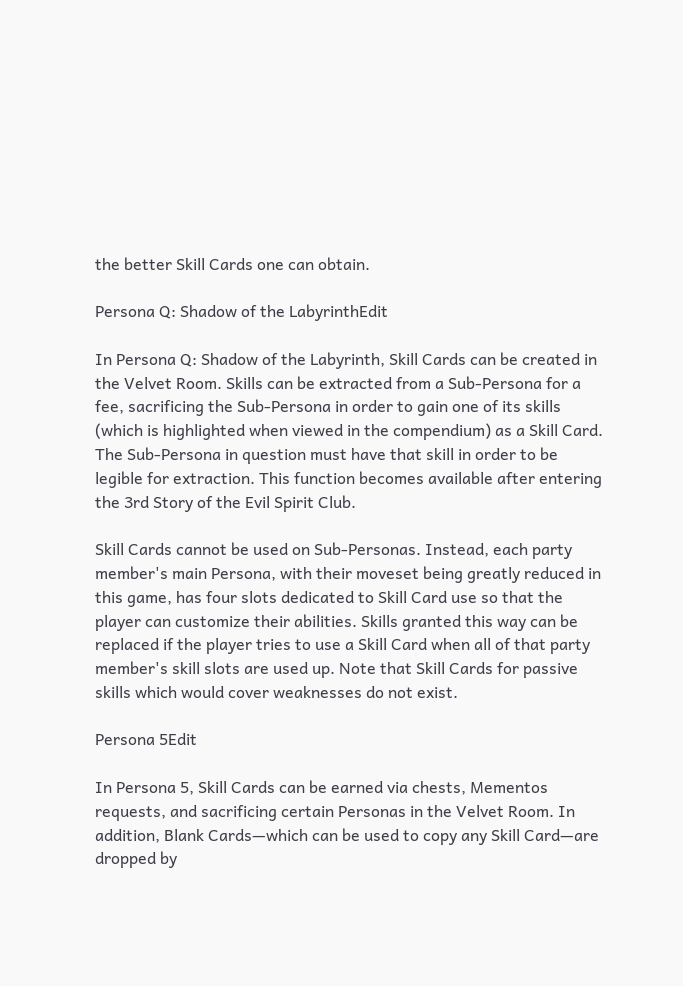the better Skill Cards one can obtain.

Persona Q: Shadow of the LabyrinthEdit

In Persona Q: Shadow of the Labyrinth, Skill Cards can be created in the Velvet Room. Skills can be extracted from a Sub-Persona for a fee, sacrificing the Sub-Persona in order to gain one of its skills (which is highlighted when viewed in the compendium) as a Skill Card. The Sub-Persona in question must have that skill in order to be legible for extraction. This function becomes available after entering the 3rd Story of the Evil Spirit Club.

Skill Cards cannot be used on Sub-Personas. Instead, each party member's main Persona, with their moveset being greatly reduced in this game, has four slots dedicated to Skill Card use so that the player can customize their abilities. Skills granted this way can be replaced if the player tries to use a Skill Card when all of that party member's skill slots are used up. Note that Skill Cards for passive skills which would cover weaknesses do not exist.

Persona 5Edit

In Persona 5, Skill Cards can be earned via chests, Mementos requests, and sacrificing certain Personas in the Velvet Room. In addition, Blank Cards—which can be used to copy any Skill Card—are dropped by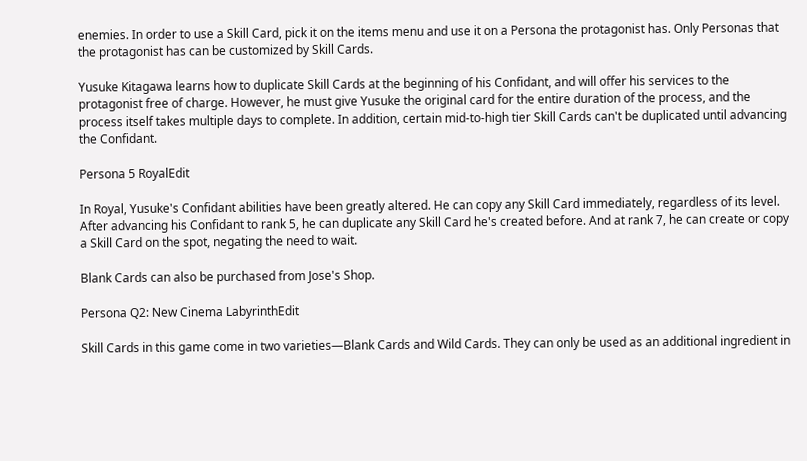enemies. In order to use a Skill Card, pick it on the items menu and use it on a Persona the protagonist has. Only Personas that the protagonist has can be customized by Skill Cards.

Yusuke Kitagawa learns how to duplicate Skill Cards at the beginning of his Confidant, and will offer his services to the protagonist free of charge. However, he must give Yusuke the original card for the entire duration of the process, and the process itself takes multiple days to complete. In addition, certain mid-to-high tier Skill Cards can't be duplicated until advancing the Confidant.

Persona 5 RoyalEdit

In Royal, Yusuke's Confidant abilities have been greatly altered. He can copy any Skill Card immediately, regardless of its level. After advancing his Confidant to rank 5, he can duplicate any Skill Card he's created before. And at rank 7, he can create or copy a Skill Card on the spot, negating the need to wait.

Blank Cards can also be purchased from Jose's Shop.

Persona Q2: New Cinema LabyrinthEdit

Skill Cards in this game come in two varieties—Blank Cards and Wild Cards. They can only be used as an additional ingredient in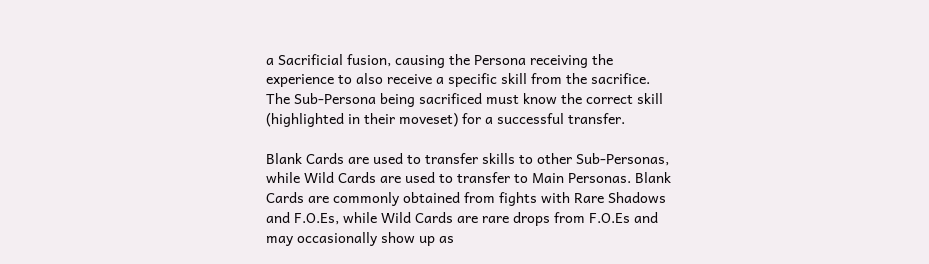a Sacrificial fusion, causing the Persona receiving the experience to also receive a specific skill from the sacrifice. The Sub-Persona being sacrificed must know the correct skill (highlighted in their moveset) for a successful transfer.

Blank Cards are used to transfer skills to other Sub-Personas, while Wild Cards are used to transfer to Main Personas. Blank Cards are commonly obtained from fights with Rare Shadows and F.O.Es, while Wild Cards are rare drops from F.O.Es and may occasionally show up as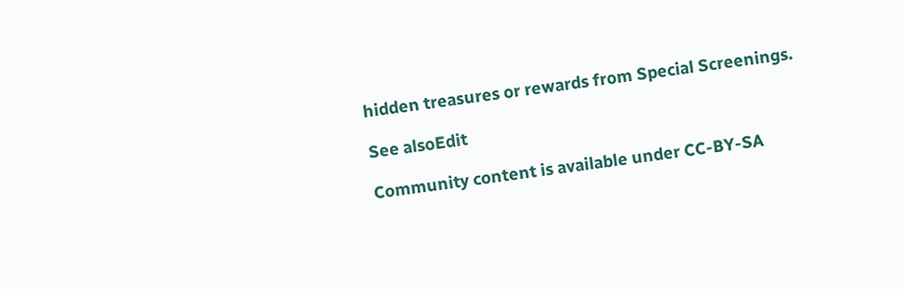hidden treasures or rewards from Special Screenings.

See alsoEdit

Community content is available under CC-BY-SA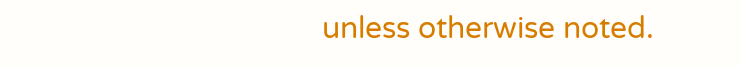unless otherwise noted.